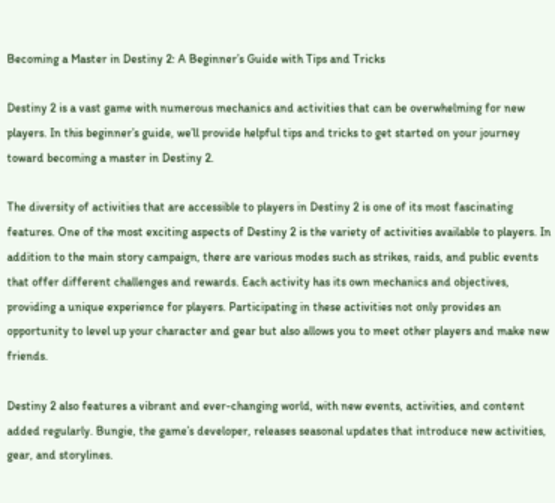Becoming a Master in Destiny 2: A Beginner’s Guide with Tips and Tricks

Destiny 2 is a vast game with numerous mechanics and activities that can be overwhelming for new players. In this beginner’s guide, we’ll provide helpful tips and tricks to get started on your journey toward becoming a master in Destiny 2.

The diversity of activities that are accessible to players in Destiny 2 is one of its most fascinating features. One of the most exciting aspects of Destiny 2 is the variety of activities available to players. In addition to the main story campaign, there are various modes such as strikes, raids, and public events that offer different challenges and rewards. Each activity has its own mechanics and objectives, providing a unique experience for players. Participating in these activities not only provides an opportunity to level up your character and gear but also allows you to meet other players and make new friends.

Destiny 2 also features a vibrant and ever-changing world, with new events, activities, and content added regularly. Bungie, the game’s developer, releases seasonal updates that introduce new activities, gear, and storylines.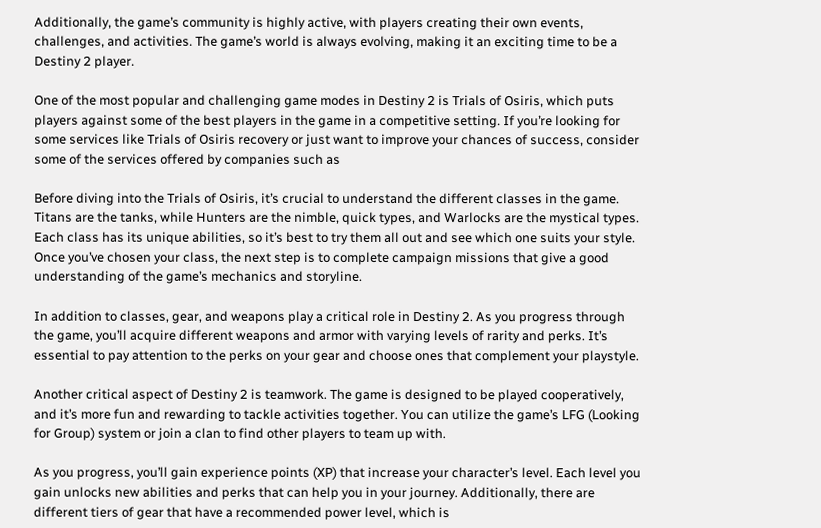Additionally, the game’s community is highly active, with players creating their own events, challenges, and activities. The game’s world is always evolving, making it an exciting time to be a Destiny 2 player.

One of the most popular and challenging game modes in Destiny 2 is Trials of Osiris, which puts players against some of the best players in the game in a competitive setting. If you’re looking for some services like Trials of Osiris recovery or just want to improve your chances of success, consider some of the services offered by companies such as

Before diving into the Trials of Osiris, it’s crucial to understand the different classes in the game. Titans are the tanks, while Hunters are the nimble, quick types, and Warlocks are the mystical types. Each class has its unique abilities, so it’s best to try them all out and see which one suits your style. Once you’ve chosen your class, the next step is to complete campaign missions that give a good understanding of the game’s mechanics and storyline.

In addition to classes, gear, and weapons play a critical role in Destiny 2. As you progress through the game, you’ll acquire different weapons and armor with varying levels of rarity and perks. It’s essential to pay attention to the perks on your gear and choose ones that complement your playstyle.

Another critical aspect of Destiny 2 is teamwork. The game is designed to be played cooperatively, and it’s more fun and rewarding to tackle activities together. You can utilize the game’s LFG (Looking for Group) system or join a clan to find other players to team up with.

As you progress, you’ll gain experience points (XP) that increase your character’s level. Each level you gain unlocks new abilities and perks that can help you in your journey. Additionally, there are different tiers of gear that have a recommended power level, which is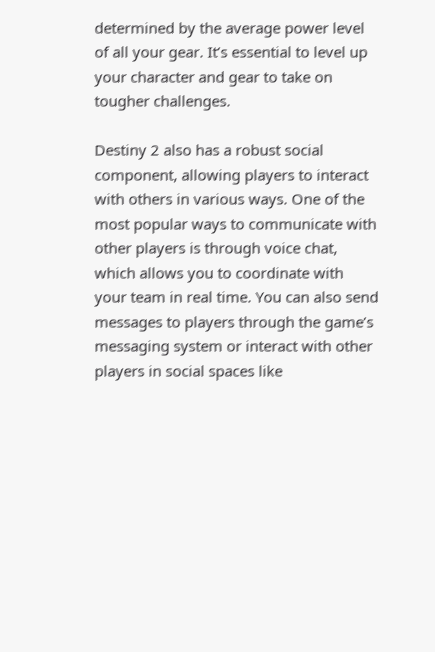determined by the average power level of all your gear. It’s essential to level up your character and gear to take on tougher challenges.

Destiny 2 also has a robust social component, allowing players to interact with others in various ways. One of the most popular ways to communicate with other players is through voice chat, which allows you to coordinate with your team in real time. You can also send messages to players through the game’s messaging system or interact with other players in social spaces like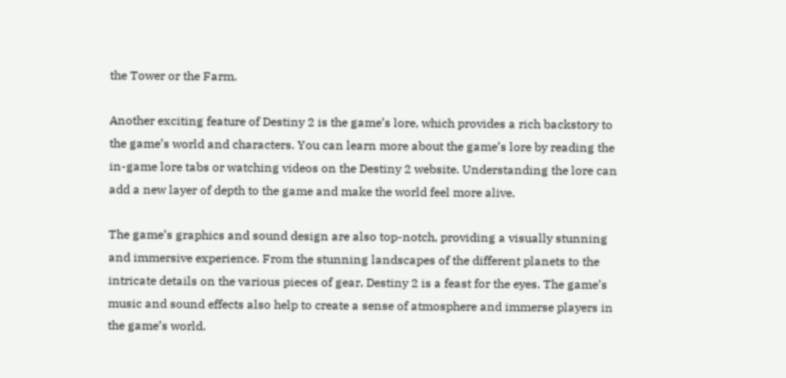the Tower or the Farm.

Another exciting feature of Destiny 2 is the game’s lore, which provides a rich backstory to the game’s world and characters. You can learn more about the game’s lore by reading the in-game lore tabs or watching videos on the Destiny 2 website. Understanding the lore can add a new layer of depth to the game and make the world feel more alive.

The game’s graphics and sound design are also top-notch, providing a visually stunning and immersive experience. From the stunning landscapes of the different planets to the intricate details on the various pieces of gear, Destiny 2 is a feast for the eyes. The game’s music and sound effects also help to create a sense of atmosphere and immerse players in the game’s world.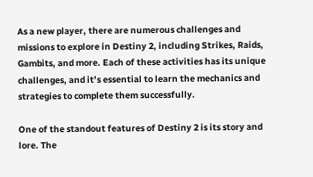As a new player, there are numerous challenges and missions to explore in Destiny 2, including Strikes, Raids, Gambits, and more. Each of these activities has its unique challenges, and it’s essential to learn the mechanics and strategies to complete them successfully.

One of the standout features of Destiny 2 is its story and lore. The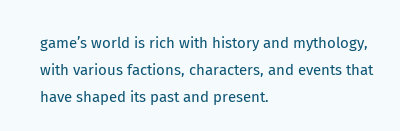game’s world is rich with history and mythology, with various factions, characters, and events that have shaped its past and present.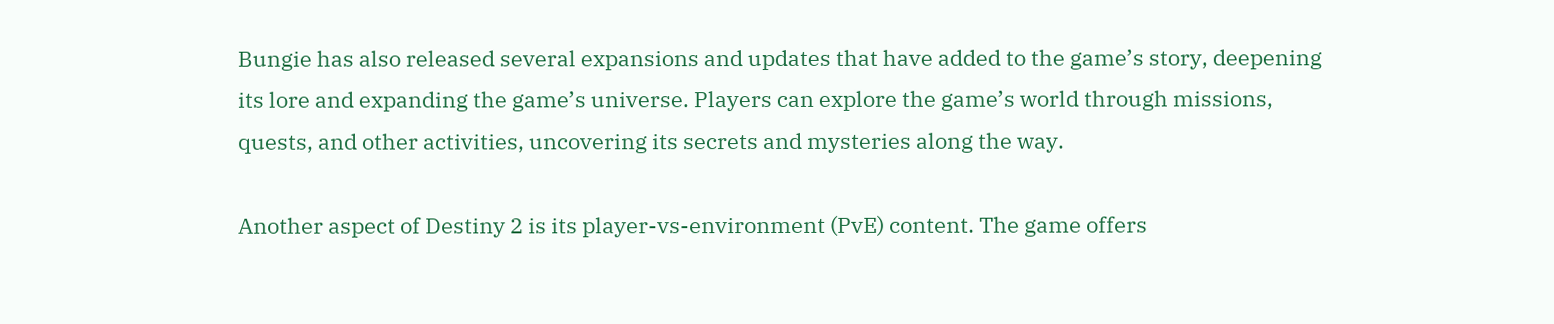Bungie has also released several expansions and updates that have added to the game’s story, deepening its lore and expanding the game’s universe. Players can explore the game’s world through missions, quests, and other activities, uncovering its secrets and mysteries along the way.

Another aspect of Destiny 2 is its player-vs-environment (PvE) content. The game offers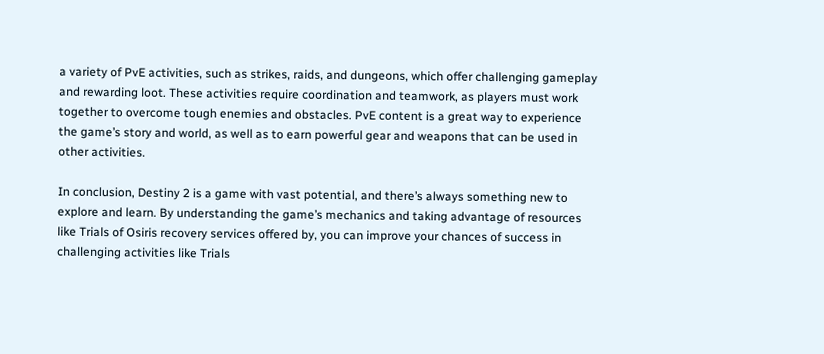a variety of PvE activities, such as strikes, raids, and dungeons, which offer challenging gameplay and rewarding loot. These activities require coordination and teamwork, as players must work together to overcome tough enemies and obstacles. PvE content is a great way to experience the game’s story and world, as well as to earn powerful gear and weapons that can be used in other activities.

In conclusion, Destiny 2 is a game with vast potential, and there’s always something new to explore and learn. By understanding the game’s mechanics and taking advantage of resources like Trials of Osiris recovery services offered by, you can improve your chances of success in challenging activities like Trials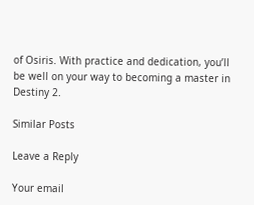of Osiris. With practice and dedication, you’ll be well on your way to becoming a master in Destiny 2.

Similar Posts

Leave a Reply

Your email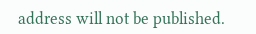address will not be published.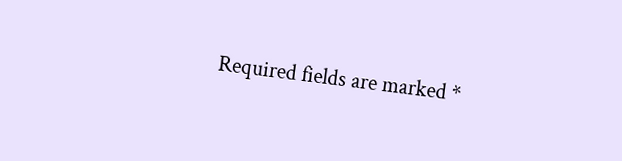Required fields are marked *